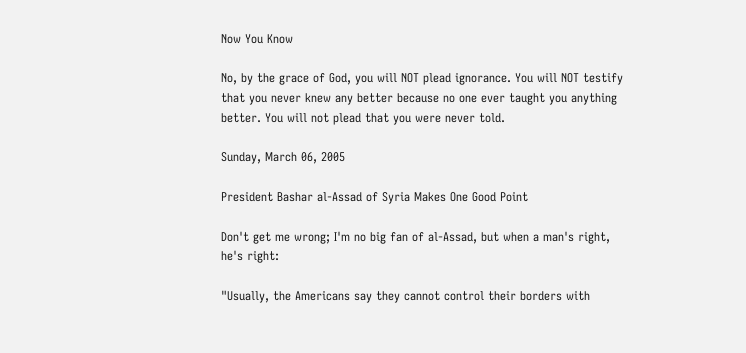Now You Know

No, by the grace of God, you will NOT plead ignorance. You will NOT testify that you never knew any better because no one ever taught you anything better. You will not plead that you were never told.

Sunday, March 06, 2005

President Bashar al-Assad of Syria Makes One Good Point

Don't get me wrong; I'm no big fan of al-Assad, but when a man's right, he's right:

"Usually, the Americans say they cannot control their borders with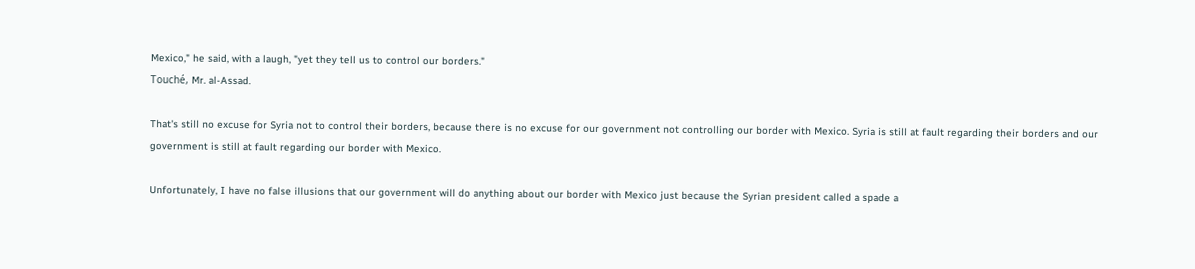Mexico," he said, with a laugh, "yet they tell us to control our borders."
Touché, Mr. al-Assad.

That's still no excuse for Syria not to control their borders, because there is no excuse for our government not controlling our border with Mexico. Syria is still at fault regarding their borders and our government is still at fault regarding our border with Mexico.

Unfortunately, I have no false illusions that our government will do anything about our border with Mexico just because the Syrian president called a spade a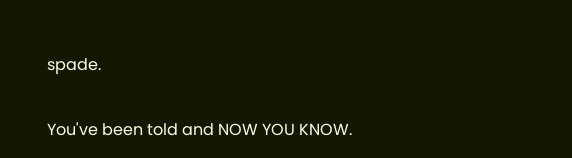spade.

You've been told and NOW YOU KNOW.